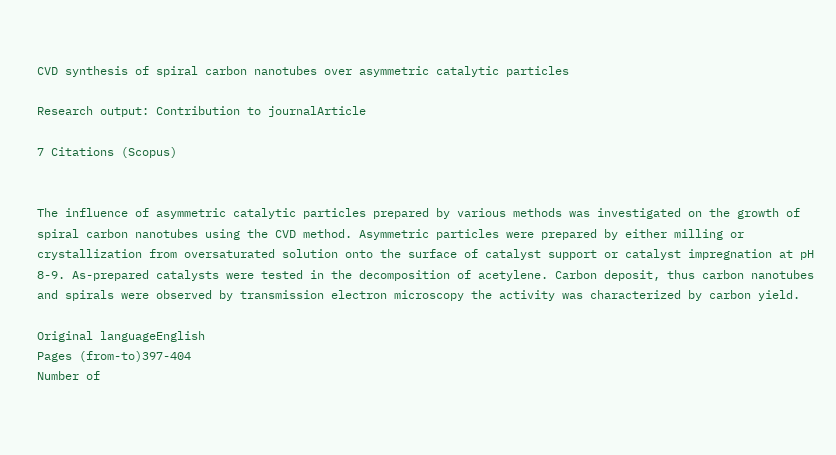CVD synthesis of spiral carbon nanotubes over asymmetric catalytic particles

Research output: Contribution to journalArticle

7 Citations (Scopus)


The influence of asymmetric catalytic particles prepared by various methods was investigated on the growth of spiral carbon nanotubes using the CVD method. Asymmetric particles were prepared by either milling or crystallization from oversaturated solution onto the surface of catalyst support or catalyst impregnation at pH 8-9. As-prepared catalysts were tested in the decomposition of acetylene. Carbon deposit, thus carbon nanotubes and spirals were observed by transmission electron microscopy the activity was characterized by carbon yield.

Original languageEnglish
Pages (from-to)397-404
Number of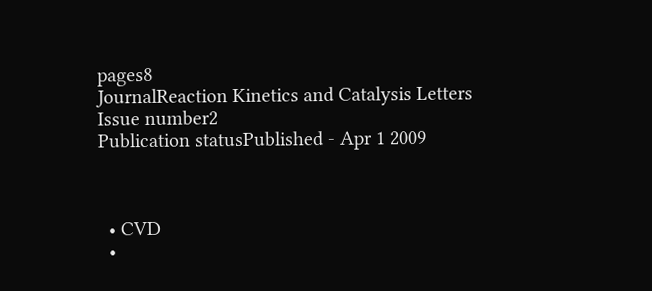pages8
JournalReaction Kinetics and Catalysis Letters
Issue number2
Publication statusPublished - Apr 1 2009



  • CVD
  •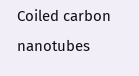Coiled carbon nanotubes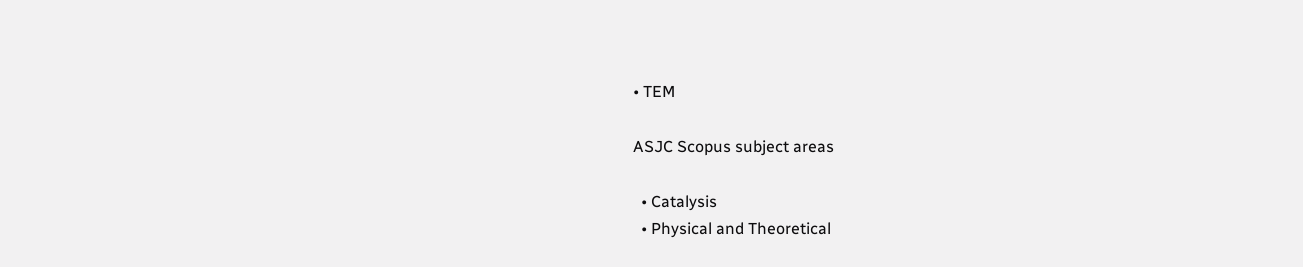• TEM

ASJC Scopus subject areas

  • Catalysis
  • Physical and Theoretical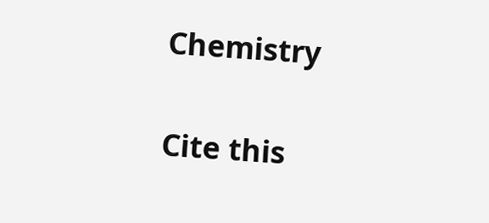Chemistry

Cite this